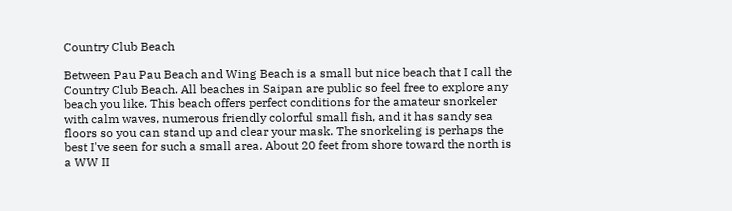Country Club Beach

Between Pau Pau Beach and Wing Beach is a small but nice beach that I call the Country Club Beach. All beaches in Saipan are public so feel free to explore any beach you like. This beach offers perfect conditions for the amateur snorkeler with calm waves, numerous friendly colorful small fish, and it has sandy sea floors so you can stand up and clear your mask. The snorkeling is perhaps the best I've seen for such a small area. About 20 feet from shore toward the north is a WW II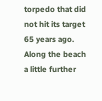torpedo that did not hit its target 65 years ago. Along the beach a little further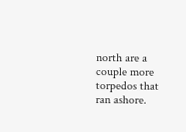north are a couple more torpedos that ran ashore.